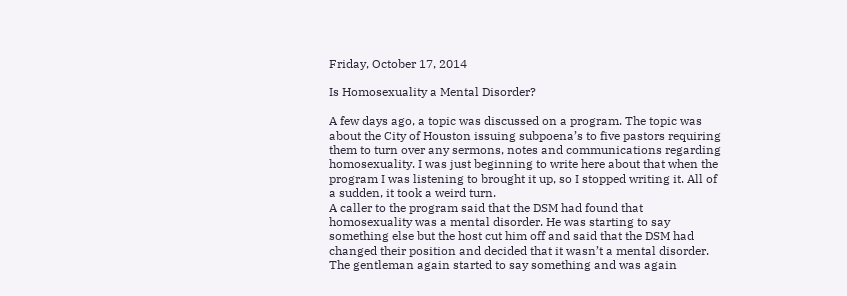Friday, October 17, 2014

Is Homosexuality a Mental Disorder?

A few days ago, a topic was discussed on a program. The topic was about the City of Houston issuing subpoena’s to five pastors requiring them to turn over any sermons, notes and communications regarding homosexuality. I was just beginning to write here about that when the program I was listening to brought it up, so I stopped writing it. All of a sudden, it took a weird turn.
A caller to the program said that the DSM had found that homosexuality was a mental disorder. He was starting to say something else but the host cut him off and said that the DSM had changed their position and decided that it wasn’t a mental disorder. The gentleman again started to say something and was again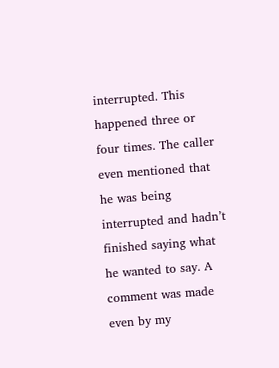interrupted. This happened three or four times. The caller even mentioned that he was being interrupted and hadn’t finished saying what he wanted to say. A comment was made even by my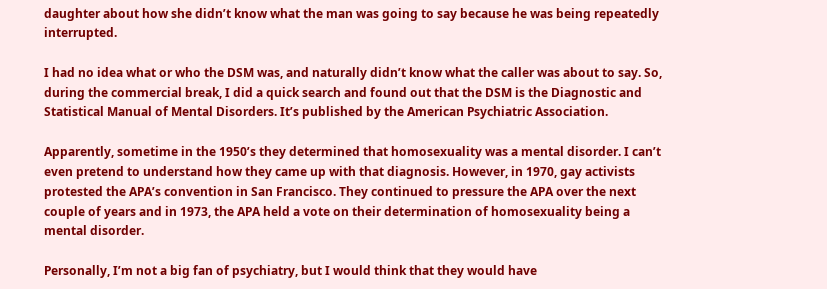daughter about how she didn’t know what the man was going to say because he was being repeatedly interrupted.

I had no idea what or who the DSM was, and naturally didn’t know what the caller was about to say. So, during the commercial break, I did a quick search and found out that the DSM is the Diagnostic and Statistical Manual of Mental Disorders. It’s published by the American Psychiatric Association.

Apparently, sometime in the 1950’s they determined that homosexuality was a mental disorder. I can’t even pretend to understand how they came up with that diagnosis. However, in 1970, gay activists protested the APA’s convention in San Francisco. They continued to pressure the APA over the next couple of years and in 1973, the APA held a vote on their determination of homosexuality being a mental disorder.

Personally, I’m not a big fan of psychiatry, but I would think that they would have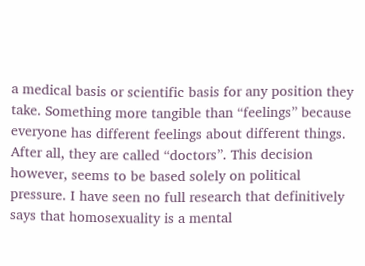a medical basis or scientific basis for any position they take. Something more tangible than “feelings” because everyone has different feelings about different things. After all, they are called “doctors”. This decision however, seems to be based solely on political pressure. I have seen no full research that definitively says that homosexuality is a mental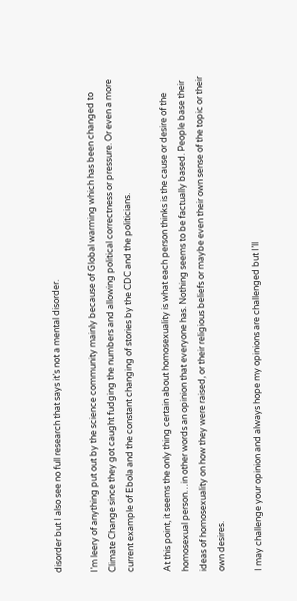disorder but I also see no full research that says it’s not a mental disorder.

I’m leery of anything put out by the science community mainly because of Global warming which has been changed to Climate Change since they got caught fudging the numbers and allowing political correctness or pressure. Or even a more current example of Ebola and the constant changing of stories by the CDC and the politicians.

At this point, it seems the only thing certain about homosexuality is what each person thinks is the cause or desire of the homosexual person…in other words an opinion that everyone has. Nothing seems to be factually based. People base their ideas of homosexuality on how they were raised, or their religious beliefs or maybe even their own sense of the topic or their own desires.

I may challenge your opinion and always hope my opinions are challenged but I’ll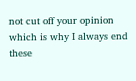not cut off your opinion which is why I always end these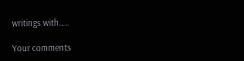writings with…..

Your comments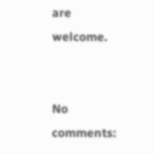are welcome.


No comments: